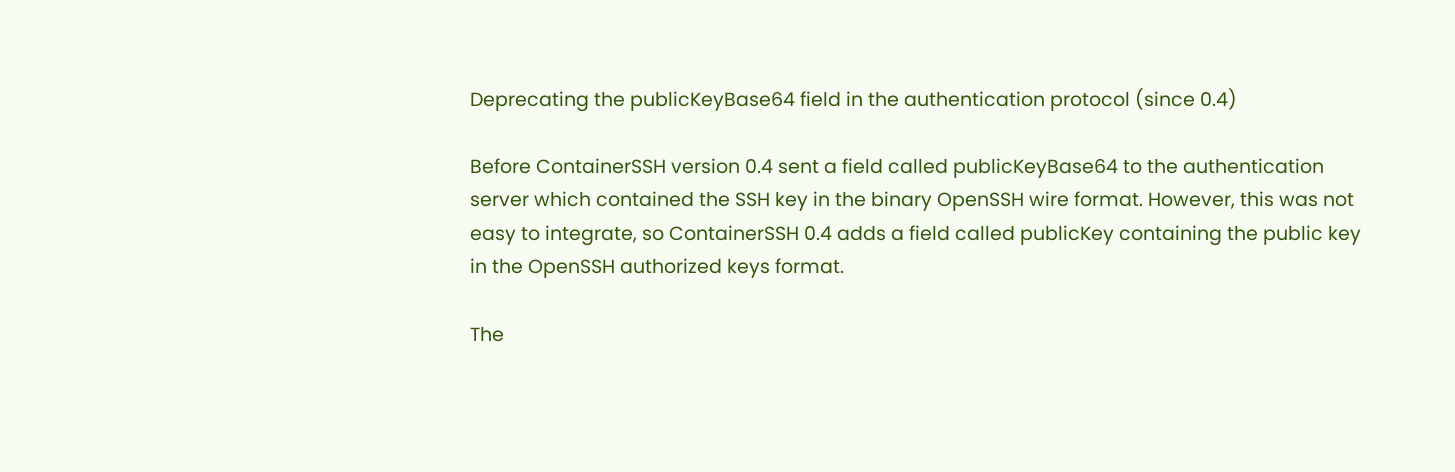Deprecating the publicKeyBase64 field in the authentication protocol (since 0.4)

Before ContainerSSH version 0.4 sent a field called publicKeyBase64 to the authentication server which contained the SSH key in the binary OpenSSH wire format. However, this was not easy to integrate, so ContainerSSH 0.4 adds a field called publicKey containing the public key in the OpenSSH authorized keys format.

The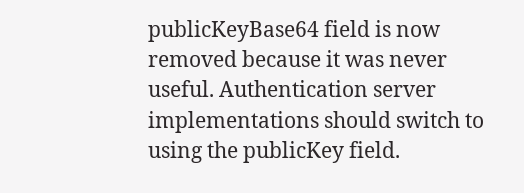publicKeyBase64 field is now removed because it was never useful. Authentication server implementations should switch to using the publicKey field.